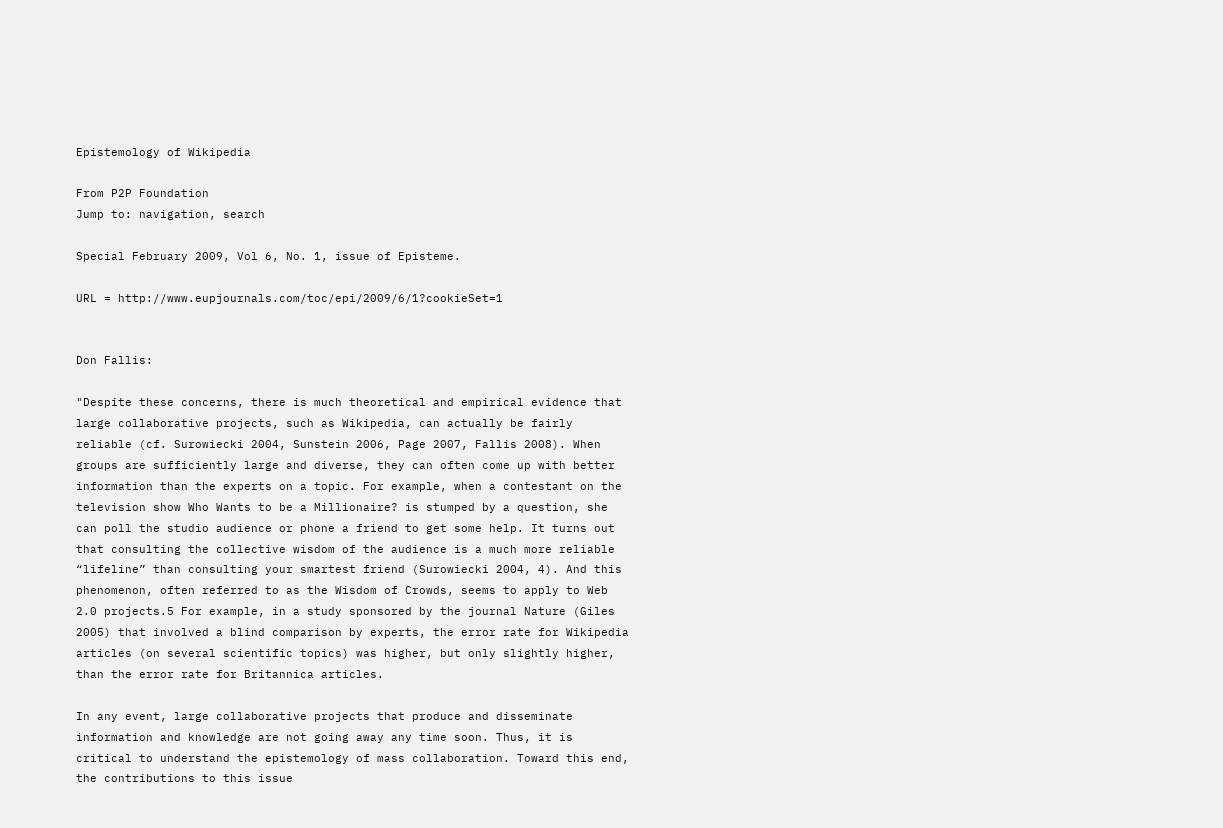Epistemology of Wikipedia

From P2P Foundation
Jump to: navigation, search

Special February 2009, Vol 6, No. 1, issue of Episteme.

URL = http://www.eupjournals.com/toc/epi/2009/6/1?cookieSet=1


Don Fallis:

"Despite these concerns, there is much theoretical and empirical evidence that large collaborative projects, such as Wikipedia, can actually be fairly reliable (cf. Surowiecki 2004, Sunstein 2006, Page 2007, Fallis 2008). When groups are sufficiently large and diverse, they can often come up with better information than the experts on a topic. For example, when a contestant on the television show Who Wants to be a Millionaire? is stumped by a question, she can poll the studio audience or phone a friend to get some help. It turns out that consulting the collective wisdom of the audience is a much more reliable “lifeline” than consulting your smartest friend (Surowiecki 2004, 4). And this phenomenon, often referred to as the Wisdom of Crowds, seems to apply to Web 2.0 projects.5 For example, in a study sponsored by the journal Nature (Giles 2005) that involved a blind comparison by experts, the error rate for Wikipedia articles (on several scientific topics) was higher, but only slightly higher, than the error rate for Britannica articles.

In any event, large collaborative projects that produce and disseminate information and knowledge are not going away any time soon. Thus, it is critical to understand the epistemology of mass collaboration. Toward this end, the contributions to this issue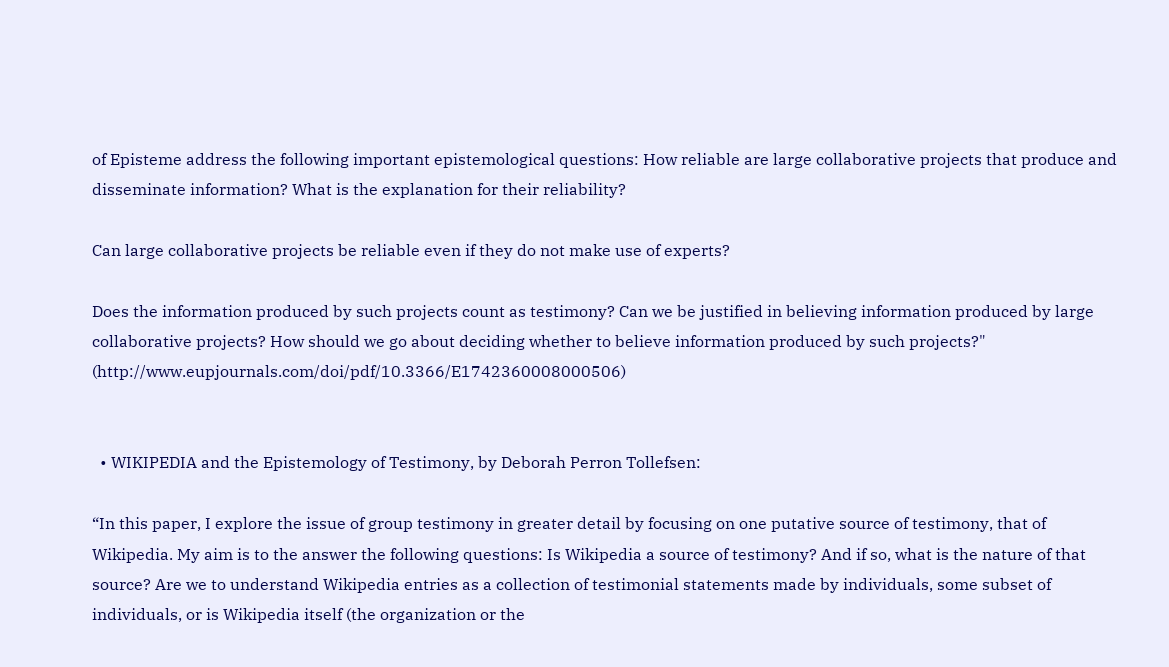of Episteme address the following important epistemological questions: How reliable are large collaborative projects that produce and disseminate information? What is the explanation for their reliability?

Can large collaborative projects be reliable even if they do not make use of experts?

Does the information produced by such projects count as testimony? Can we be justified in believing information produced by large collaborative projects? How should we go about deciding whether to believe information produced by such projects?" (http://www.eupjournals.com/doi/pdf/10.3366/E1742360008000506)


  • WIKIPEDIA and the Epistemology of Testimony, by Deborah Perron Tollefsen:

“In this paper, I explore the issue of group testimony in greater detail by focusing on one putative source of testimony, that of Wikipedia. My aim is to the answer the following questions: Is Wikipedia a source of testimony? And if so, what is the nature of that source? Are we to understand Wikipedia entries as a collection of testimonial statements made by individuals, some subset of individuals, or is Wikipedia itself (the organization or the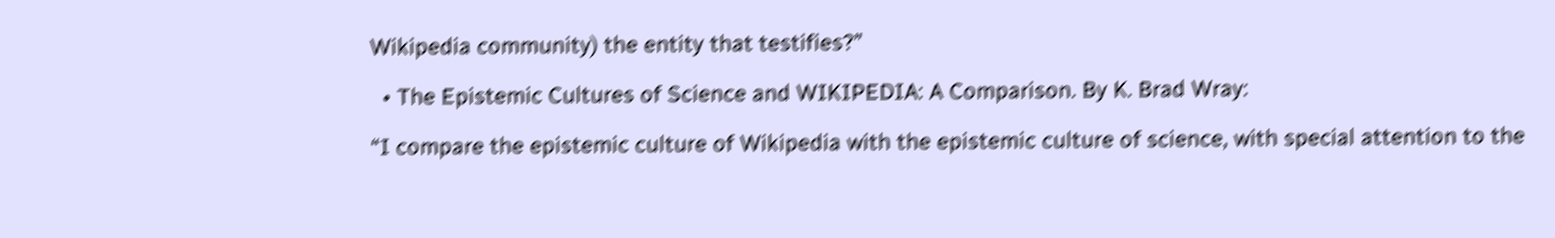Wikipedia community) the entity that testifies?”

  • The Epistemic Cultures of Science and WIKIPEDIA: A Comparison. By K. Brad Wray:

“I compare the epistemic culture of Wikipedia with the epistemic culture of science, with special attention to the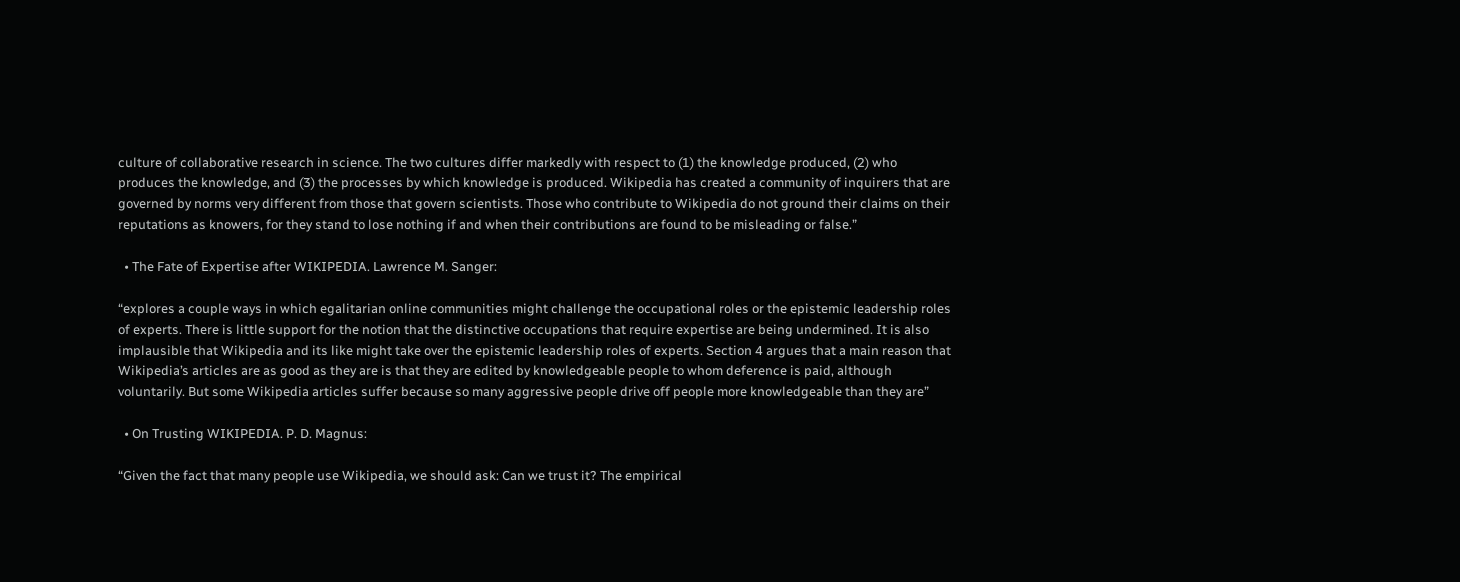culture of collaborative research in science. The two cultures differ markedly with respect to (1) the knowledge produced, (2) who produces the knowledge, and (3) the processes by which knowledge is produced. Wikipedia has created a community of inquirers that are governed by norms very different from those that govern scientists. Those who contribute to Wikipedia do not ground their claims on their reputations as knowers, for they stand to lose nothing if and when their contributions are found to be misleading or false.”

  • The Fate of Expertise after WIKIPEDIA. Lawrence M. Sanger:

“explores a couple ways in which egalitarian online communities might challenge the occupational roles or the epistemic leadership roles of experts. There is little support for the notion that the distinctive occupations that require expertise are being undermined. It is also implausible that Wikipedia and its like might take over the epistemic leadership roles of experts. Section 4 argues that a main reason that Wikipedia’s articles are as good as they are is that they are edited by knowledgeable people to whom deference is paid, although voluntarily. But some Wikipedia articles suffer because so many aggressive people drive off people more knowledgeable than they are”

  • On Trusting WIKIPEDIA. P. D. Magnus:

“Given the fact that many people use Wikipedia, we should ask: Can we trust it? The empirical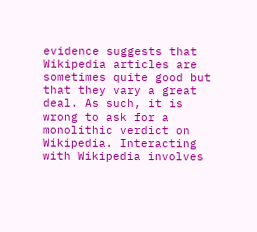evidence suggests that Wikipedia articles are sometimes quite good but that they vary a great deal. As such, it is wrong to ask for a monolithic verdict on Wikipedia. Interacting with Wikipedia involves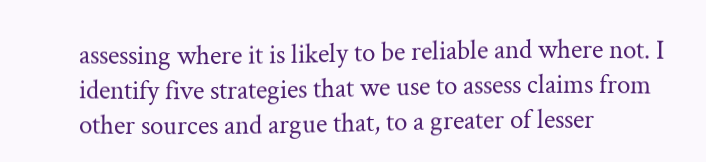assessing where it is likely to be reliable and where not. I identify five strategies that we use to assess claims from other sources and argue that, to a greater of lesser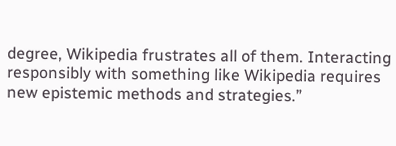degree, Wikipedia frustrates all of them. Interacting responsibly with something like Wikipedia requires new epistemic methods and strategies.”